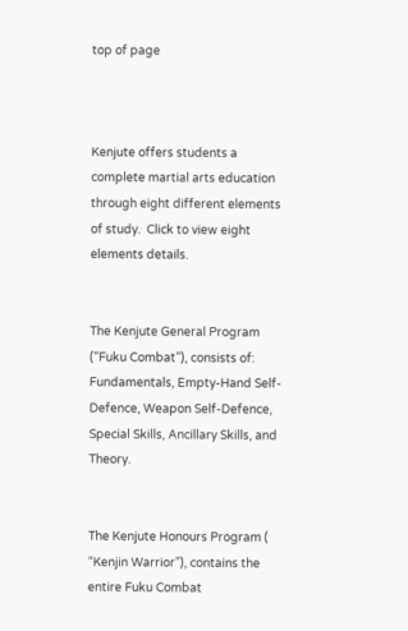top of page



Kenjute offers students a complete martial arts education through eight different elements of study.  Click to view eight elements details.


The Kenjute General Program (“Fuku Combat”), consists of: Fundamentals, Empty-Hand Self-Defence, Weapon Self-Defence, Special Skills, Ancillary Skills, and Theory.


The Kenjute Honours Program ( “Kenjin Warrior”), contains the entire Fuku Combat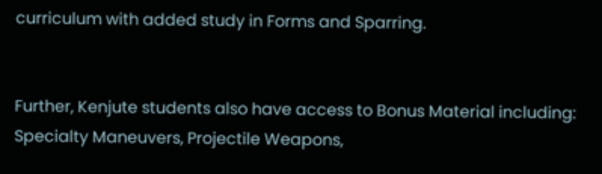curriculum with added study in Forms and Sparring.


Further, Kenjute students also have access to Bonus Material including: Specialty Maneuvers, Projectile Weapons,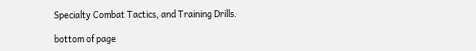Specialty Combat Tactics, and Training Drills.

bottom of page